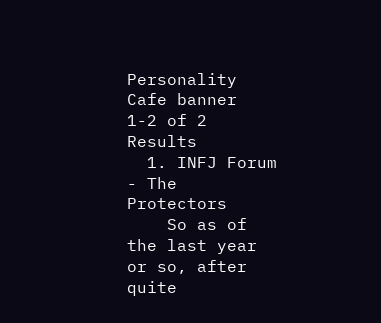Personality Cafe banner
1-2 of 2 Results
  1. INFJ Forum - The Protectors
    So as of the last year or so, after quite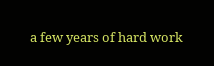a few years of hard work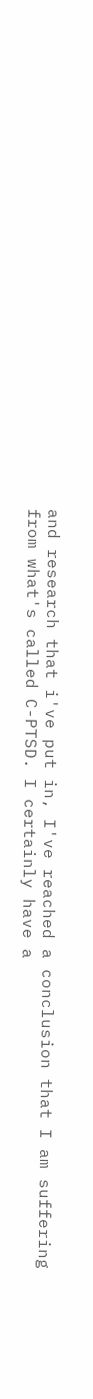and research that i've put in, I've reached a conclusion that I am suffering from what's called C-PTSD. I certainly have a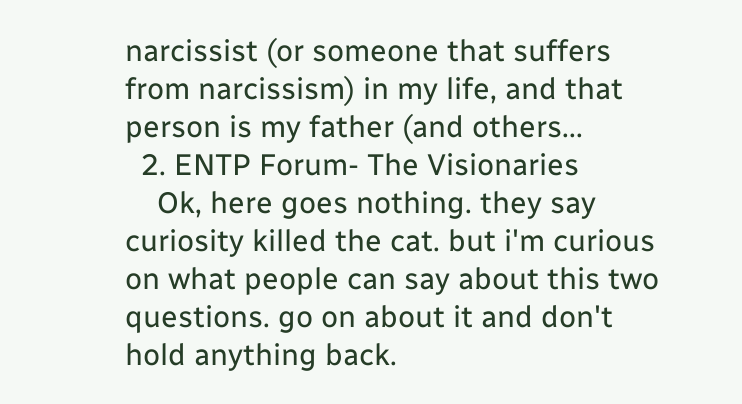narcissist (or someone that suffers from narcissism) in my life, and that person is my father (and others...
  2. ENTP Forum- The Visionaries
    Ok, here goes nothing. they say curiosity killed the cat. but i'm curious on what people can say about this two questions. go on about it and don't hold anything back.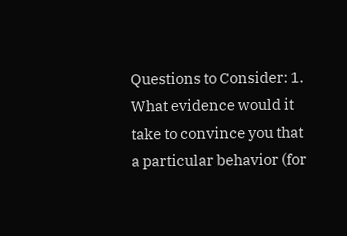Questions to Consider: 1. What evidence would it take to convince you that a particular behavior (for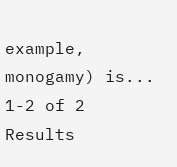example, monogamy) is...
1-2 of 2 Results